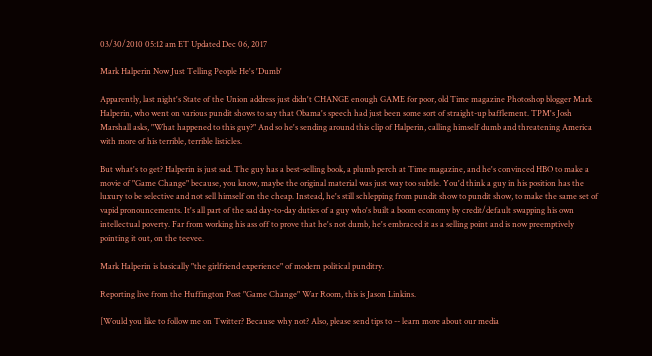03/30/2010 05:12 am ET Updated Dec 06, 2017

Mark Halperin Now Just Telling People He's 'Dumb'

Apparently, last night's State of the Union address just didn't CHANGE enough GAME for poor, old Time magazine Photoshop blogger Mark Halperin, who went on various pundit shows to say that Obama's speech had just been some sort of straight-up bafflement. TPM's Josh Marshall asks, "What happened to this guy?" And so he's sending around this clip of Halperin, calling himself dumb and threatening America with more of his terrible, terrible listicles.

But what's to get? Halperin is just sad. The guy has a best-selling book, a plumb perch at Time magazine, and he's convinced HBO to make a movie of "Game Change" because, you know, maybe the original material was just way too subtle. You'd think a guy in his position has the luxury to be selective and not sell himself on the cheap. Instead, he's still schlepping from pundit show to pundit show, to make the same set of vapid pronouncements. It's all part of the sad day-to-day duties of a guy who's built a boom economy by credit/default swapping his own intellectual poverty. Far from working his ass off to prove that he's not dumb, he's embraced it as a selling point and is now preemptively pointing it out, on the teevee.

Mark Halperin is basically "the girlfriend experience" of modern political punditry.

Reporting live from the Huffington Post "Game Change" War Room, this is Jason Linkins.

[Would you like to follow me on Twitter? Because why not? Also, please send tips to -- learn more about our media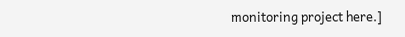monitoring project here.]